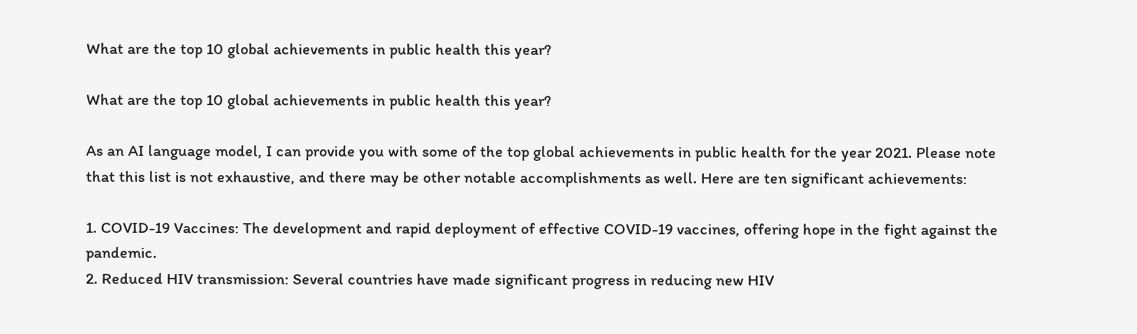What are the top 10 global achievements in public health this year?

What are the top 10 global achievements in public health this year?

As an AI language model, I can provide you with some of the top global achievements in public health for the year 2021. Please note that this list is not exhaustive, and there may be other notable accomplishments as well. Here are ten significant achievements:

1. COVID-19 Vaccines: The development and rapid deployment of effective COVID-19 vaccines, offering hope in the fight against the pandemic.
2. Reduced HIV transmission: Several countries have made significant progress in reducing new HIV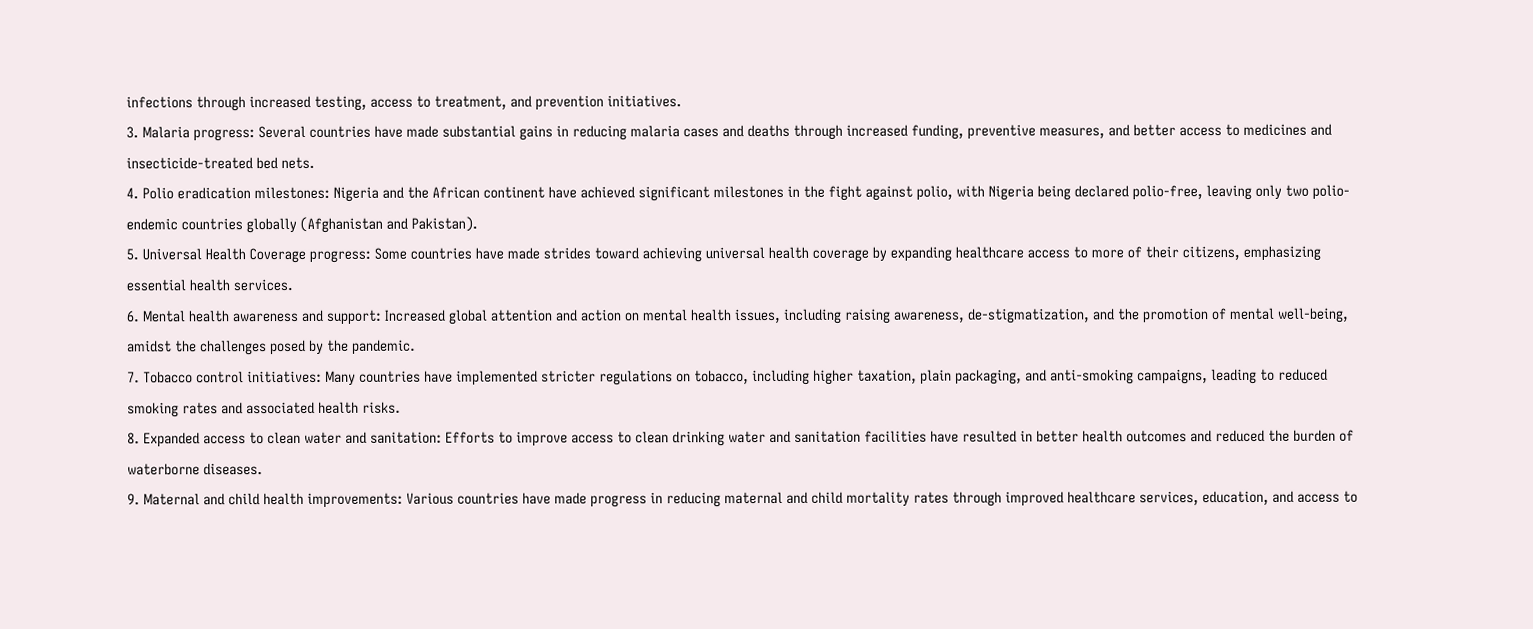infections through increased testing, access to treatment, and prevention initiatives.
3. Malaria progress: Several countries have made substantial gains in reducing malaria cases and deaths through increased funding, preventive measures, and better access to medicines and insecticide-treated bed nets.
4. Polio eradication milestones: Nigeria and the African continent have achieved significant milestones in the fight against polio, with Nigeria being declared polio-free, leaving only two polio-endemic countries globally (Afghanistan and Pakistan).
5. Universal Health Coverage progress: Some countries have made strides toward achieving universal health coverage by expanding healthcare access to more of their citizens, emphasizing essential health services.
6. Mental health awareness and support: Increased global attention and action on mental health issues, including raising awareness, de-stigmatization, and the promotion of mental well-being, amidst the challenges posed by the pandemic.
7. Tobacco control initiatives: Many countries have implemented stricter regulations on tobacco, including higher taxation, plain packaging, and anti-smoking campaigns, leading to reduced smoking rates and associated health risks.
8. Expanded access to clean water and sanitation: Efforts to improve access to clean drinking water and sanitation facilities have resulted in better health outcomes and reduced the burden of waterborne diseases.
9. Maternal and child health improvements: Various countries have made progress in reducing maternal and child mortality rates through improved healthcare services, education, and access to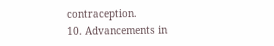contraception.
10. Advancements in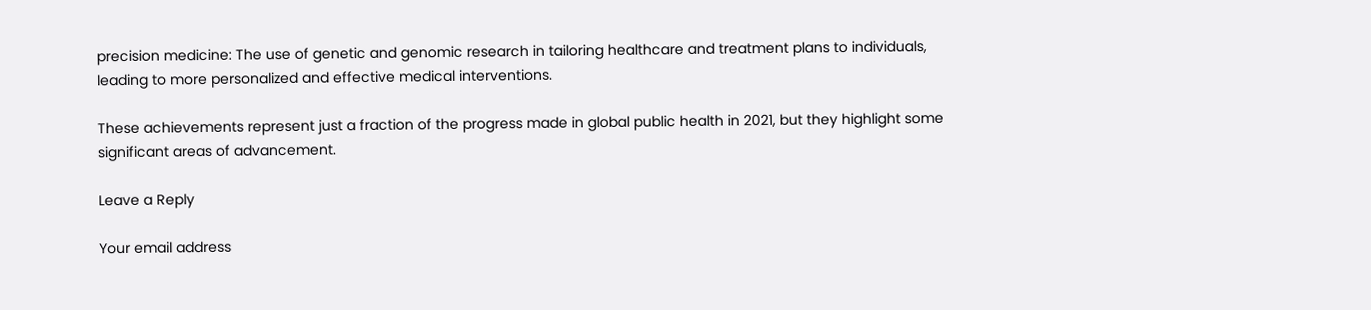precision medicine: The use of genetic and genomic research in tailoring healthcare and treatment plans to individuals, leading to more personalized and effective medical interventions.

These achievements represent just a fraction of the progress made in global public health in 2021, but they highlight some significant areas of advancement.

Leave a Reply

Your email address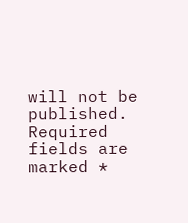will not be published. Required fields are marked *